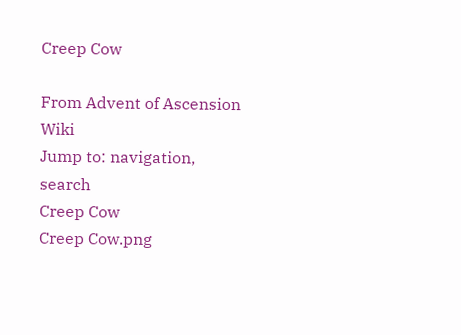Creep Cow

From Advent of Ascension Wiki
Jump to: navigation, search
Creep Cow
Creep Cow.png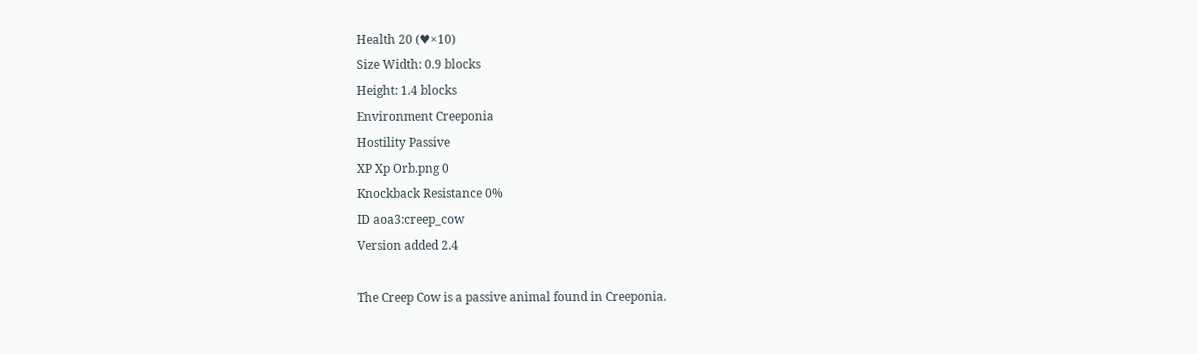Health 20 (♥×10)
Size Width: 0.9 blocks
Height: 1.4 blocks
Environment Creeponia
Hostility Passive
XP Xp Orb.png 0
Knockback Resistance 0%
ID aoa3:creep_cow
Version added 2.4

The Creep Cow is a passive animal found in Creeponia.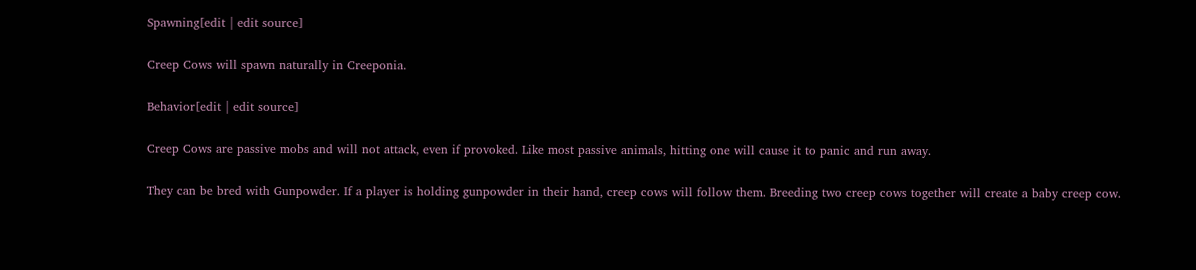Spawning[edit | edit source]

Creep Cows will spawn naturally in Creeponia.

Behavior[edit | edit source]

Creep Cows are passive mobs and will not attack, even if provoked. Like most passive animals, hitting one will cause it to panic and run away.

They can be bred with Gunpowder. If a player is holding gunpowder in their hand, creep cows will follow them. Breeding two creep cows together will create a baby creep cow.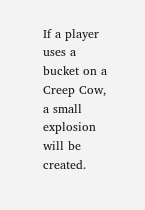If a player uses a bucket on a Creep Cow, a small explosion will be created.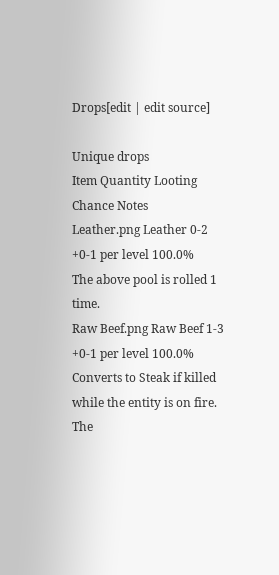Drops[edit | edit source]

Unique drops
Item Quantity Looting Chance Notes
Leather.png Leather 0-2 +0-1 per level 100.0%
The above pool is rolled 1 time.
Raw Beef.png Raw Beef 1-3 +0-1 per level 100.0% Converts to Steak if killed while the entity is on fire.
The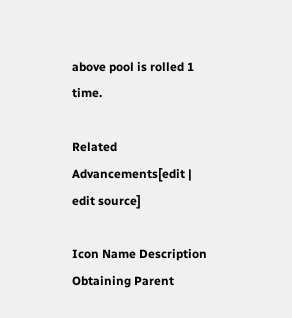above pool is rolled 1 time.

Related Advancements[edit | edit source]

Icon Name Description Obtaining Parent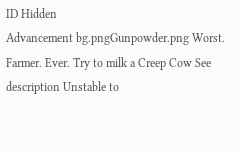ID Hidden
Advancement bg.pngGunpowder.png Worst. Farmer. Ever. Try to milk a Creep Cow See description Unstable to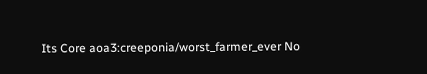Its Core aoa3:creeponia/worst_farmer_ever No